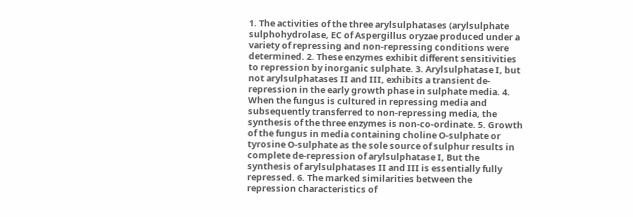1. The activities of the three arylsulphatases (arylsulphate sulphohydrolase, EC of Aspergillus oryzae produced under a variety of repressing and non-repressing conditions were determined. 2. These enzymes exhibit different sensitivities to repression by inorganic sulphate. 3. Arylsulphatase I, but not arylsulphatases II and III, exhibits a transient de-repression in the early growth phase in sulphate media. 4. When the fungus is cultured in repressing media and subsequently transferred to non-repressing media, the synthesis of the three enzymes is non-co-ordinate. 5. Growth of the fungus in media containing choline O-sulphate or tyrosine O-sulphate as the sole source of sulphur results in complete de-repression of arylsulphatase I, But the synthesis of arylsulphatases II and III is essentially fully repressed. 6. The marked similarities between the repression characteristics of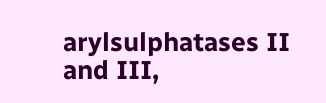arylsulphatases II and III,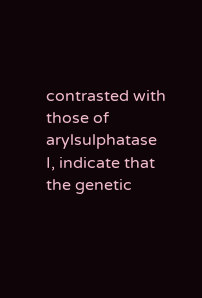contrasted with those of arylsulphatase I, indicate that the genetic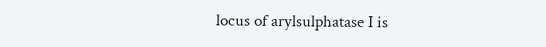locus of arylsulphatase I is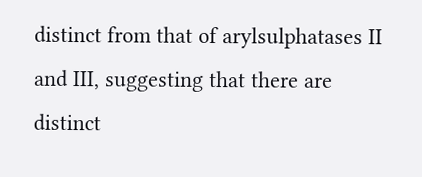distinct from that of arylsulphatases II and III, suggesting that there are distinct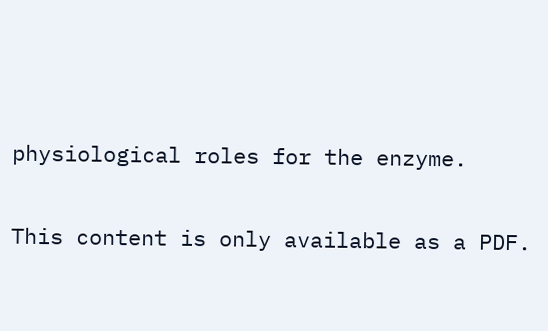physiological roles for the enzyme.

This content is only available as a PDF.